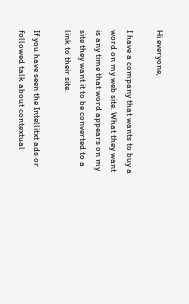Hi everyone,

I have a company that wants to buy a word on my web site. What they want is any time that word appears on my site they want it to be converted to a link to their site.

If you have seen the Intellitxt ads or followed talk about contextual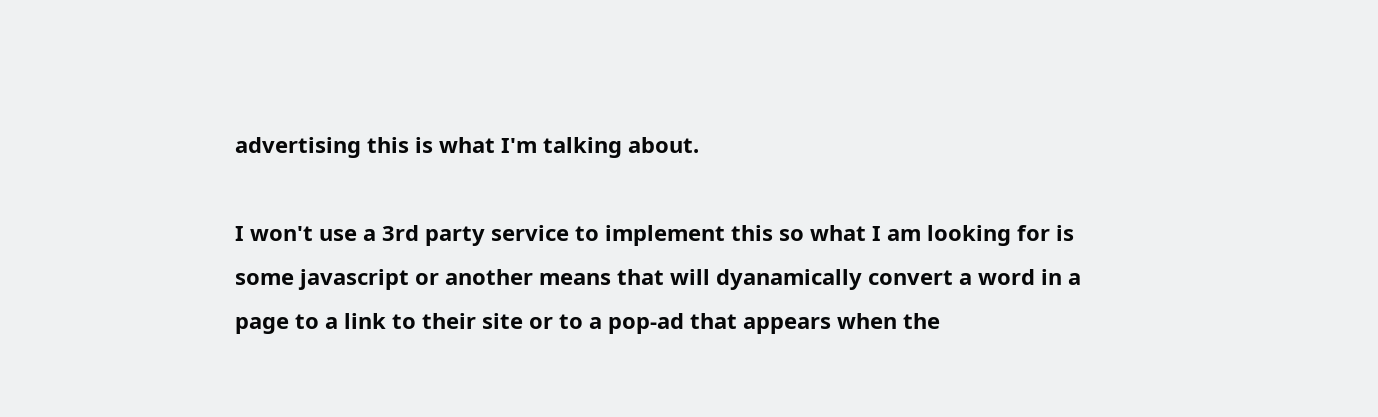advertising this is what I'm talking about.

I won't use a 3rd party service to implement this so what I am looking for is some javascript or another means that will dyanamically convert a word in a page to a link to their site or to a pop-ad that appears when the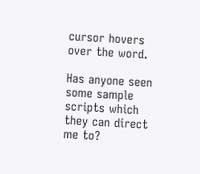cursor hovers over the word.

Has anyone seen some sample scripts which they can direct me to?